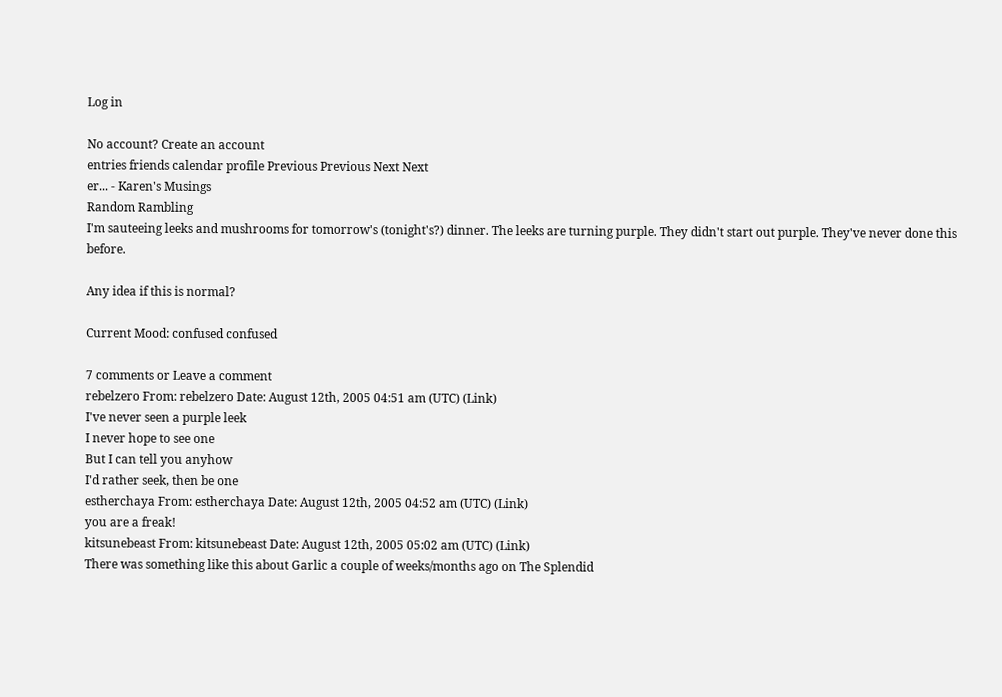Log in

No account? Create an account
entries friends calendar profile Previous Previous Next Next
er... - Karen's Musings
Random Rambling
I'm sauteeing leeks and mushrooms for tomorrow's (tonight's?) dinner. The leeks are turning purple. They didn't start out purple. They've never done this before.

Any idea if this is normal?

Current Mood: confused confused

7 comments or Leave a comment
rebelzero From: rebelzero Date: August 12th, 2005 04:51 am (UTC) (Link)
I've never seen a purple leek
I never hope to see one
But I can tell you anyhow
I'd rather seek, then be one
estherchaya From: estherchaya Date: August 12th, 2005 04:52 am (UTC) (Link)
you are a freak!
kitsunebeast From: kitsunebeast Date: August 12th, 2005 05:02 am (UTC) (Link)
There was something like this about Garlic a couple of weeks/months ago on The Splendid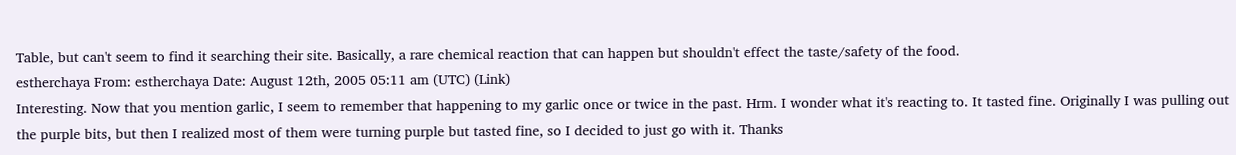Table, but can't seem to find it searching their site. Basically, a rare chemical reaction that can happen but shouldn't effect the taste/safety of the food.
estherchaya From: estherchaya Date: August 12th, 2005 05:11 am (UTC) (Link)
Interesting. Now that you mention garlic, I seem to remember that happening to my garlic once or twice in the past. Hrm. I wonder what it's reacting to. It tasted fine. Originally I was pulling out the purple bits, but then I realized most of them were turning purple but tasted fine, so I decided to just go with it. Thanks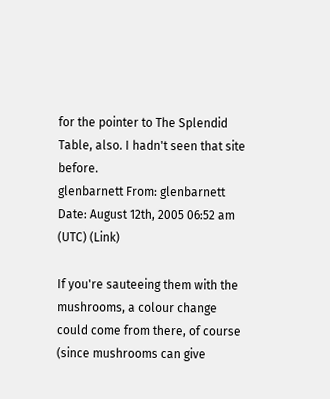for the pointer to The Splendid Table, also. I hadn't seen that site before.
glenbarnett From: glenbarnett Date: August 12th, 2005 06:52 am (UTC) (Link)

If you're sauteeing them with the mushrooms, a colour change could come from there, of course (since mushrooms can give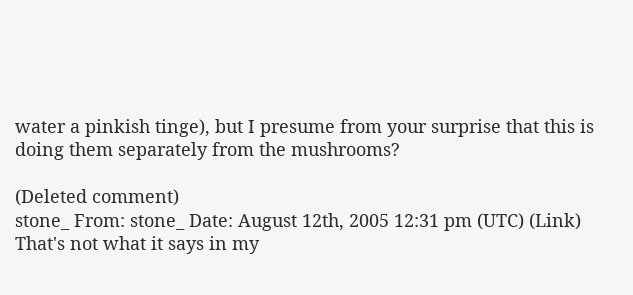water a pinkish tinge), but I presume from your surprise that this is doing them separately from the mushrooms?

(Deleted comment)
stone_ From: stone_ Date: August 12th, 2005 12:31 pm (UTC) (Link)
That's not what it says in my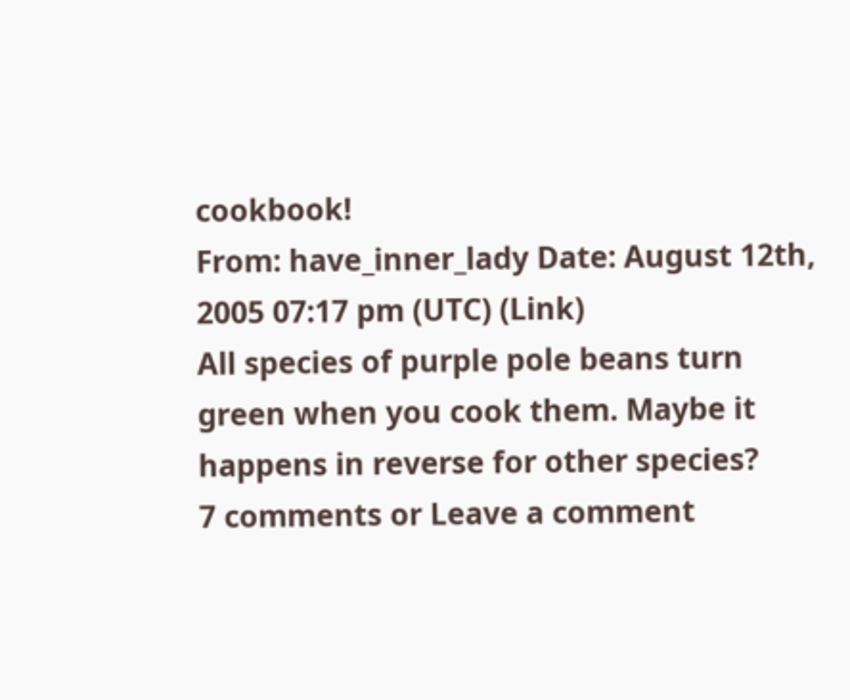cookbook!
From: have_inner_lady Date: August 12th, 2005 07:17 pm (UTC) (Link)
All species of purple pole beans turn green when you cook them. Maybe it happens in reverse for other species?
7 comments or Leave a comment